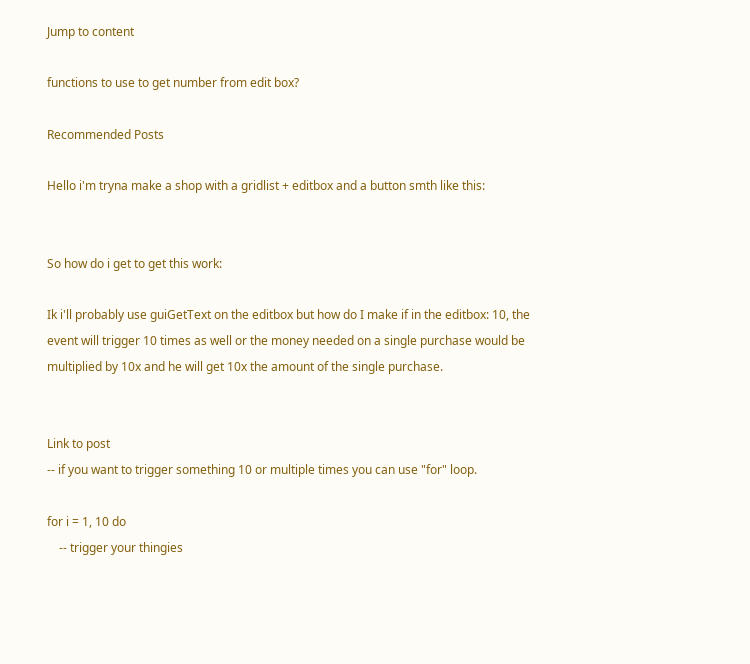Jump to content

functions to use to get number from edit box?

Recommended Posts

Hello i'm tryna make a shop with a gridlist + editbox and a button smth like this:


So how do i get to get this work:

Ik i'll probably use guiGetText on the editbox but how do I make if in the editbox: 10, the event will trigger 10 times as well or the money needed on a single purchase would be multiplied by 10x and he will get 10x the amount of the single purchase.


Link to post
-- if you want to trigger something 10 or multiple times you can use "for" loop.

for i = 1, 10 do
    -- trigger your thingies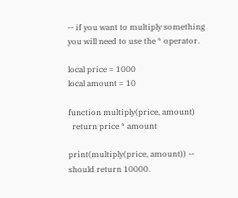-- if you want to multiply something you will need to use the * operator.

local price = 1000
local amount = 10

function multiply(price, amount)
  return price * amount

print(multiply(price, amount)) -- should return 10000.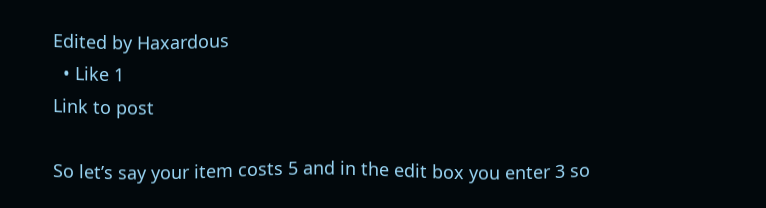Edited by Haxardous
  • Like 1
Link to post

So let’s say your item costs 5 and in the edit box you enter 3 so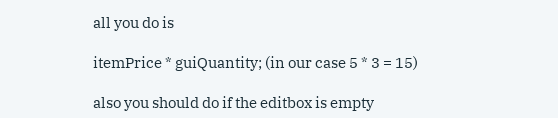all you do is

itemPrice * guiQuantity; (in our case 5 * 3 = 15)

also you should do if the editbox is empty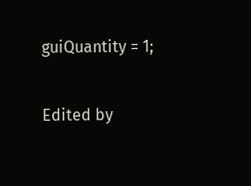guiQuantity = 1;

Edited by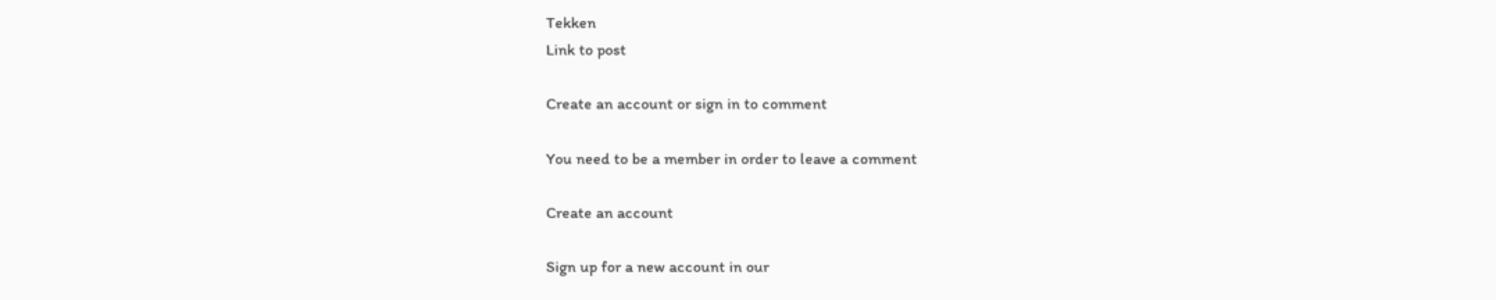Tekken
Link to post

Create an account or sign in to comment

You need to be a member in order to leave a comment

Create an account

Sign up for a new account in our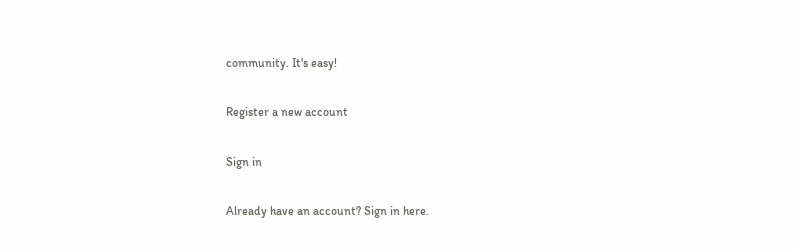community. It's easy!

Register a new account

Sign in

Already have an account? Sign in here.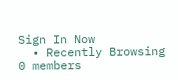Sign In Now
  • Recently Browsing   0 members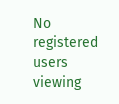No registered users viewing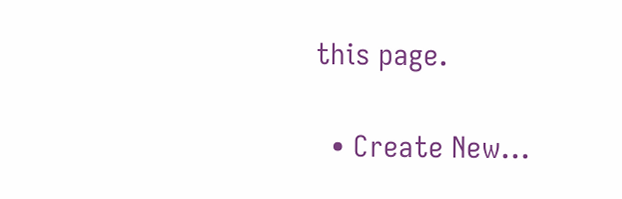this page.

  • Create New...